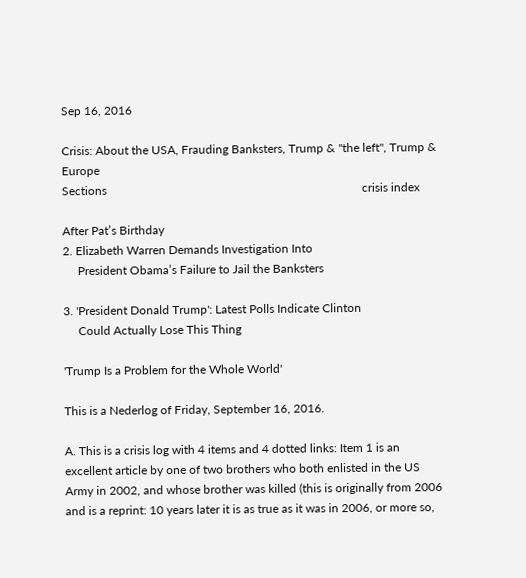Sep 16, 2016

Crisis: About the USA, Frauding Banksters, Trump & "the left", Trump & Europe
Sections                                                                                     crisis index

After Pat’s Birthday
2. Elizabeth Warren Demands Investigation Into
     President Obama’s Failure to Jail the Banksters

3. 'President Donald Trump': Latest Polls Indicate Clinton
     Could Actually Lose This Thing

'Trump Is a Problem for the Whole World'

This is a Nederlog of Friday, September 16, 2016.

A. This is a crisis log with 4 items and 4 dotted links: Item 1 is an excellent article by one of two brothers who both enlisted in the US Army in 2002, and whose brother was killed (this is originally from 2006 and is a reprint: 10 years later it is as true as it was in 2006, or more so,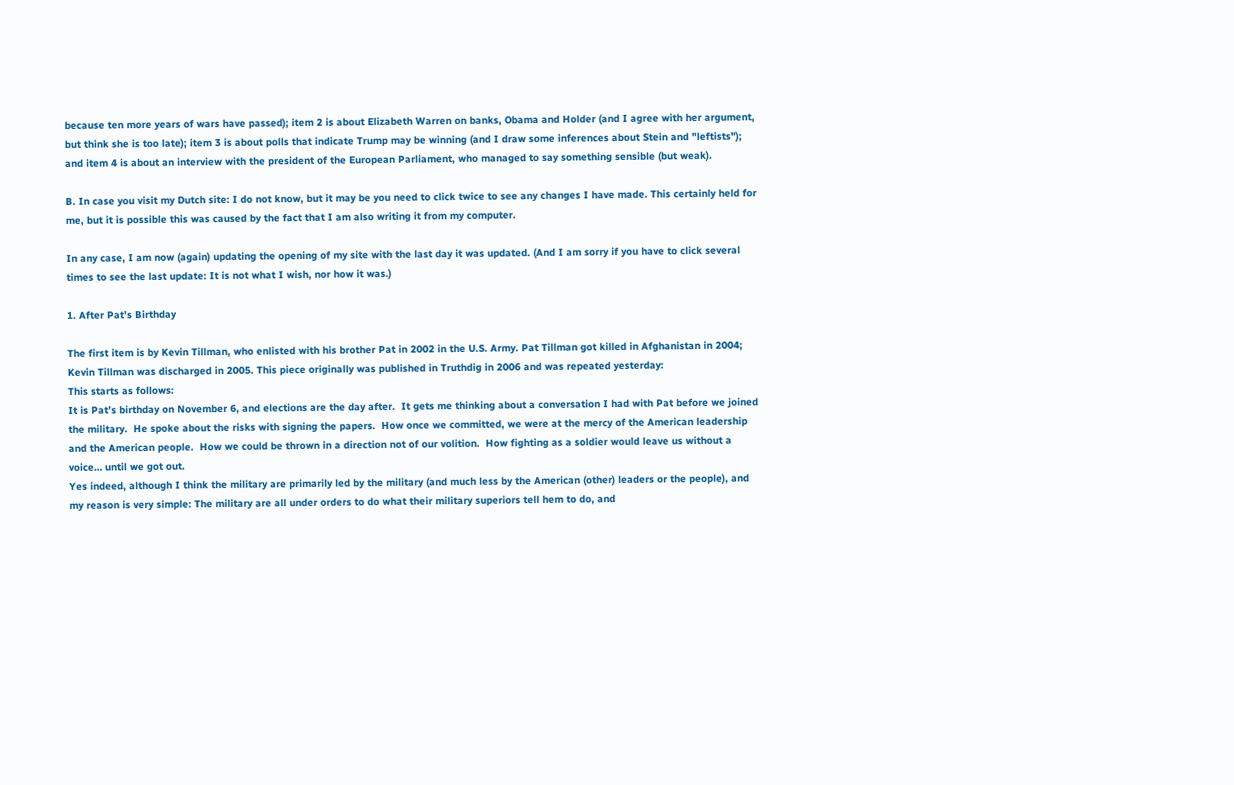because ten more years of wars have passed); item 2 is about Elizabeth Warren on banks, Obama and Holder (and I agree with her argument, but think she is too late); item 3 is about polls that indicate Trump may be winning (and I draw some inferences about Stein and "leftists"); and item 4 is about an interview with the president of the European Parliament, who managed to say something sensible (but weak).

B. In case you visit my Dutch site: I do not know, but it may be you need to click twice to see any changes I have made. This certainly held for me, but it is possible this was caused by the fact that I am also writing it from my computer.

In any case, I am now (again) updating the opening of my site with the last day it was updated. (And I am sorry if you have to click several times to see the last update: It is not what I wish, nor how it was.)

1. After Pat’s Birthday

The first item is by Kevin Tillman, who enlisted with his brother Pat in 2002 in the U.S. Army. Pat Tillman got killed in Afghanistan in 2004; Kevin Tillman was discharged in 2005. This piece originally was published in Truthdig in 2006 and was repeated yesterday:
This starts as follows:
It is Pat’s birthday on November 6, and elections are the day after.  It gets me thinking about a conversation I had with Pat before we joined the military.  He spoke about the risks with signing the papers.  How once we committed, we were at the mercy of the American leadership and the American people.  How we could be thrown in a direction not of our volition.  How fighting as a soldier would leave us without a voice… until we got out.
Yes indeed, although I think the military are primarily led by the military (and much less by the American (other) leaders or the people), and my reason is very simple: The military are all under orders to do what their military superiors tell hem to do, and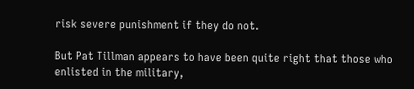risk severe punishment if they do not.

But Pat Tillman appears to have been quite right that those who enlisted in the military,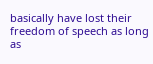basically have lost their freedom of speech as long as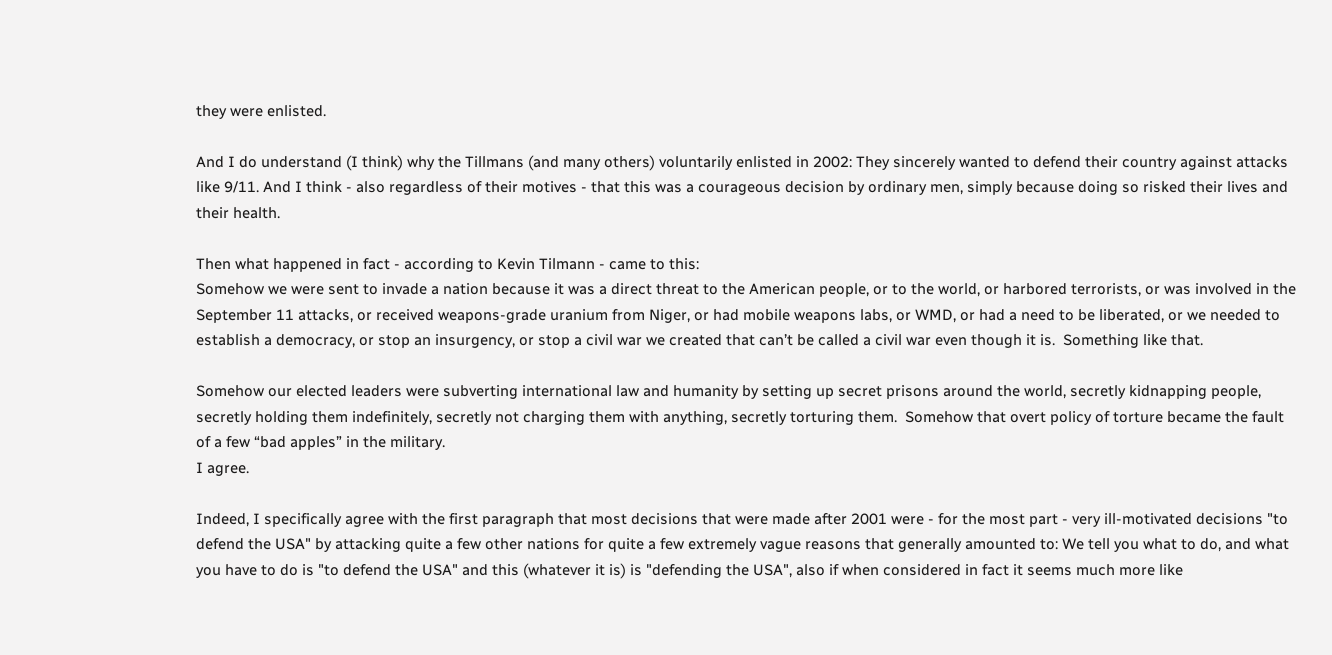they were enlisted.

And I do understand (I think) why the Tillmans (and many others) voluntarily enlisted in 2002: They sincerely wanted to defend their country against attacks like 9/11. And I think - also regardless of their motives - that this was a courageous decision by ordinary men, simply because doing so risked their lives and their health.

Then what happened in fact - according to Kevin Tilmann - came to this:
Somehow we were sent to invade a nation because it was a direct threat to the American people, or to the world, or harbored terrorists, or was involved in the September 11 attacks, or received weapons-grade uranium from Niger, or had mobile weapons labs, or WMD, or had a need to be liberated, or we needed to establish a democracy, or stop an insurgency, or stop a civil war we created that can’t be called a civil war even though it is.  Something like that.

Somehow our elected leaders were subverting international law and humanity by setting up secret prisons around the world, secretly kidnapping people, secretly holding them indefinitely, secretly not charging them with anything, secretly torturing them.  Somehow that overt policy of torture became the fault of a few “bad apples” in the military.
I agree.

Indeed, I specifically agree with the first paragraph that most decisions that were made after 2001 were - for the most part - very ill-motivated decisions "to defend the USA" by attacking quite a few other nations for quite a few extremely vague reasons that generally amounted to: We tell you what to do, and what you have to do is "to defend the USA" and this (whatever it is) is "defending the USA", also if when considered in fact it seems much more like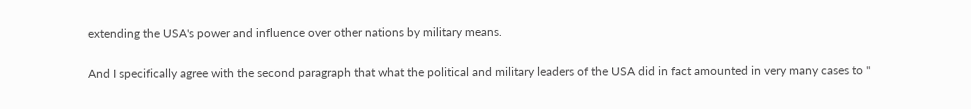extending the USA's power and influence over other nations by military means.

And I specifically agree with the second paragraph that what the political and military leaders of the USA did in fact amounted in very many cases to "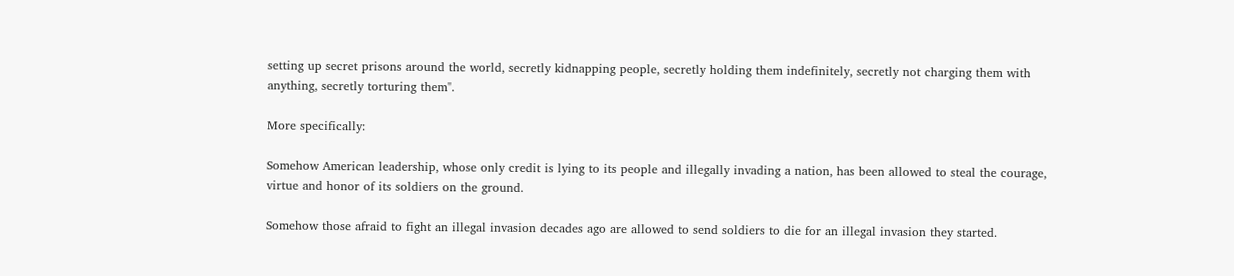setting up secret prisons around the world, secretly kidnapping people, secretly holding them indefinitely, secretly not charging them with anything, secretly torturing them".

More specifically:

Somehow American leadership, whose only credit is lying to its people and illegally invading a nation, has been allowed to steal the courage, virtue and honor of its soldiers on the ground.

Somehow those afraid to fight an illegal invasion decades ago are allowed to send soldiers to die for an illegal invasion they started.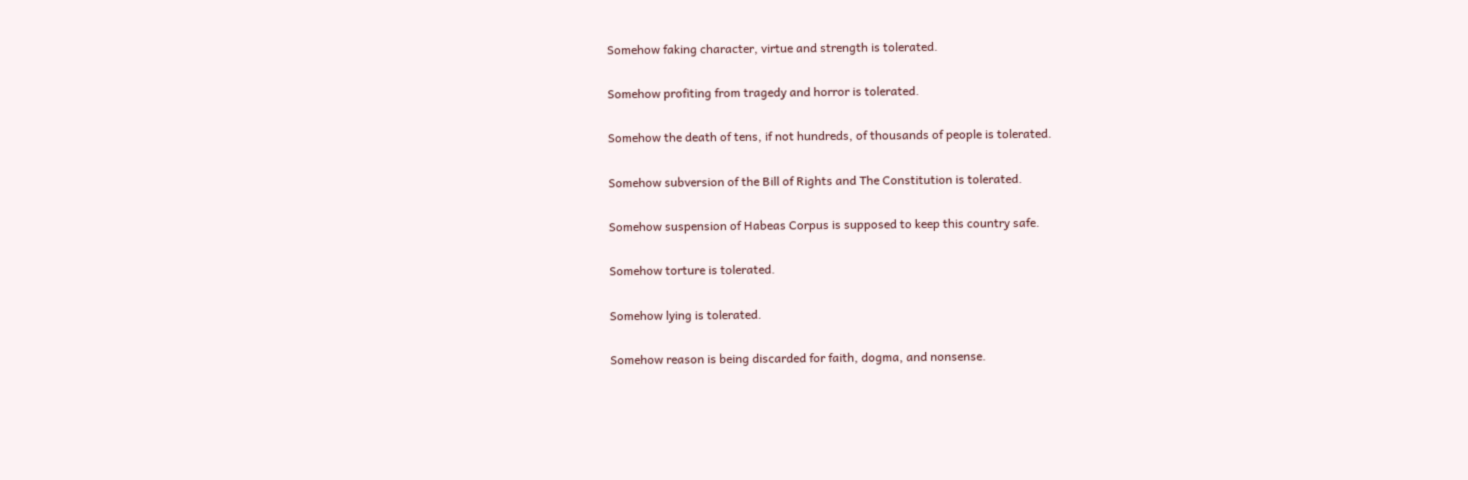Somehow faking character, virtue and strength is tolerated.

Somehow profiting from tragedy and horror is tolerated.

Somehow the death of tens, if not hundreds, of thousands of people is tolerated.

Somehow subversion of the Bill of Rights and The Constitution is tolerated.

Somehow suspension of Habeas Corpus is supposed to keep this country safe.

Somehow torture is tolerated.

Somehow lying is tolerated.

Somehow reason is being discarded for faith, dogma, and nonsense.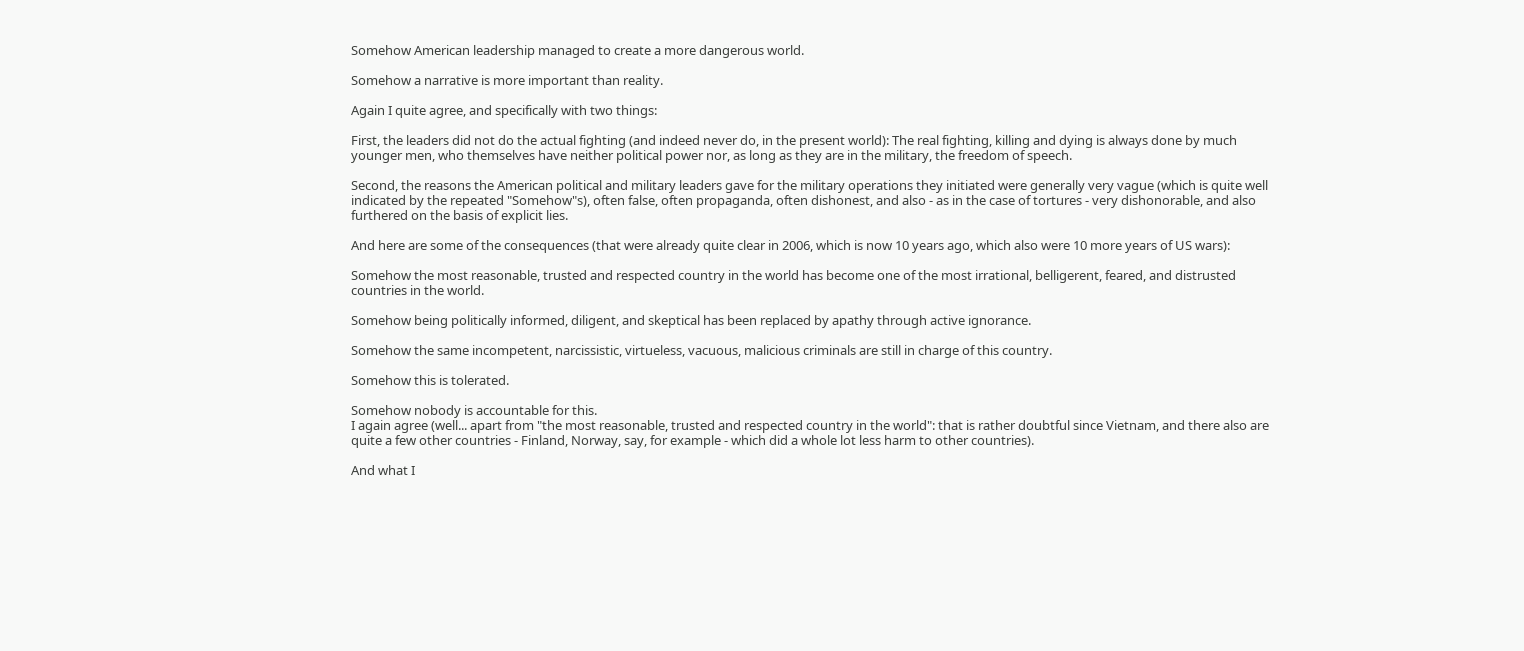Somehow American leadership managed to create a more dangerous world.

Somehow a narrative is more important than reality.

Again I quite agree, and specifically with two things:

First, the leaders did not do the actual fighting (and indeed never do, in the present world): The real fighting, killing and dying is always done by much younger men, who themselves have neither political power nor, as long as they are in the military, the freedom of speech.

Second, the reasons the American political and military leaders gave for the military operations they initiated were generally very vague (which is quite well indicated by the repeated "Somehow"s), often false, often propaganda, often dishonest, and also - as in the case of tortures - very dishonorable, and also furthered on the basis of explicit lies.

And here are some of the consequences (that were already quite clear in 2006, which is now 10 years ago, which also were 10 more years of US wars):

Somehow the most reasonable, trusted and respected country in the world has become one of the most irrational, belligerent, feared, and distrusted countries in the world.

Somehow being politically informed, diligent, and skeptical has been replaced by apathy through active ignorance.

Somehow the same incompetent, narcissistic, virtueless, vacuous, malicious criminals are still in charge of this country.

Somehow this is tolerated.

Somehow nobody is accountable for this.
I again agree (well... apart from "the most reasonable, trusted and respected country in the world": that is rather doubtful since Vietnam, and there also are quite a few other countries - Finland, Norway, say, for example - which did a whole lot less harm to other countries).

And what I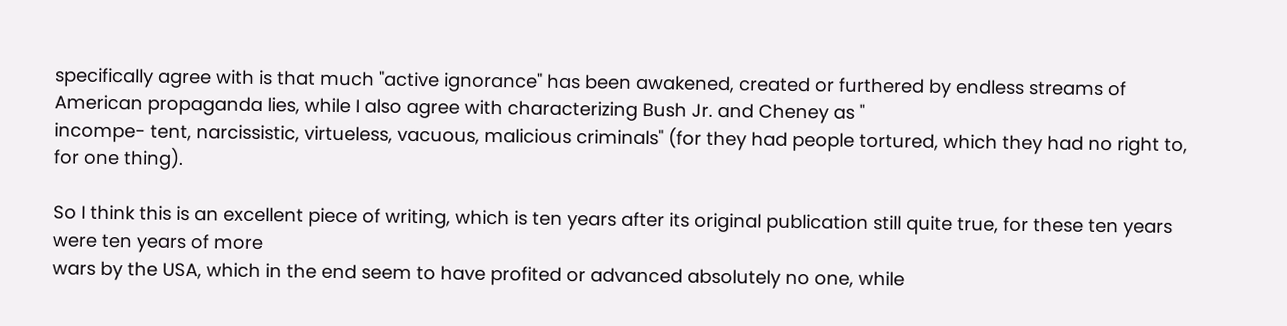specifically agree with is that much "active ignorance" has been awakened, created or furthered by endless streams of American propaganda lies, while I also agree with characterizing Bush Jr. and Cheney as "
incompe- tent, narcissistic, virtueless, vacuous, malicious criminals" (for they had people tortured, which they had no right to, for one thing).

So I think this is an excellent piece of writing, which is ten years after its original publication still quite true, for these ten years were ten years of more
wars by the USA, which in the end seem to have profited or advanced absolutely no one, while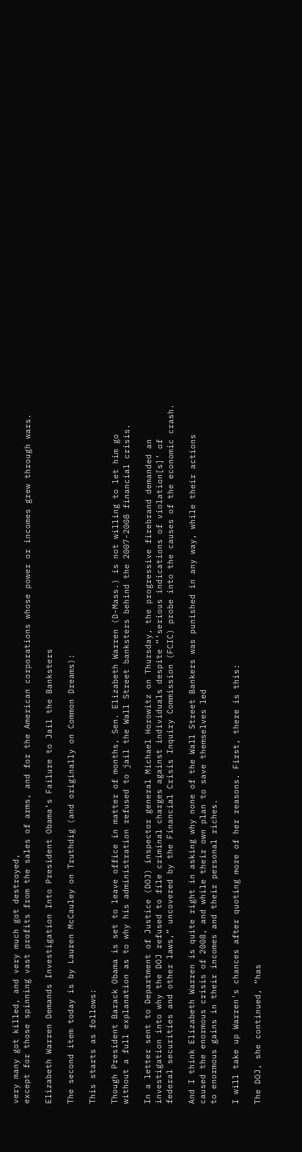very many got killed, and very much got destroyed,
except for those spinning vast profits from the sales of arms, and for the American corporations whose power or incomes grew through wars.

Elizabeth Warren Demands Investigation Into President Obama’s Failure to Jail the Banksters

The second item today is by Lauren McCauley on Truthdig (and originally on Common Dreams):

This starts as follows:

Though President Barack Obama is set to leave office in matter of months, Sen. Elizabeth Warren (D-Mass.) is not willing to let him go without a full explanation as to why his administration refused to jail the Wall Street banksters behind the 2007-2008 financial crisis.

In a letter sent to Department of Justice (DOJ) inspector general Michael Horowitz on Thursday, the progressive firebrand demanded an investigation into why the DOJ refused to file criminal charges against individuals despite “‘serious indications of violation[s]’ of federal securities and other laws,” uncovered by the Financial Crisis Inquiry Commission (FCIC) probe into the causes of the economic crash.

And I think Elizabeth Warren is quite right in asking why none of the Wall Street Bankers was punished in any way, while their actions caused the enormous crisis of 2008, and while their own plan to save themselves led
to enormous gains in their incomes and their personal riches.

I will take up Warren's chances after quoting more of her reasons. First, there is this:

The DOJ, she continued, “has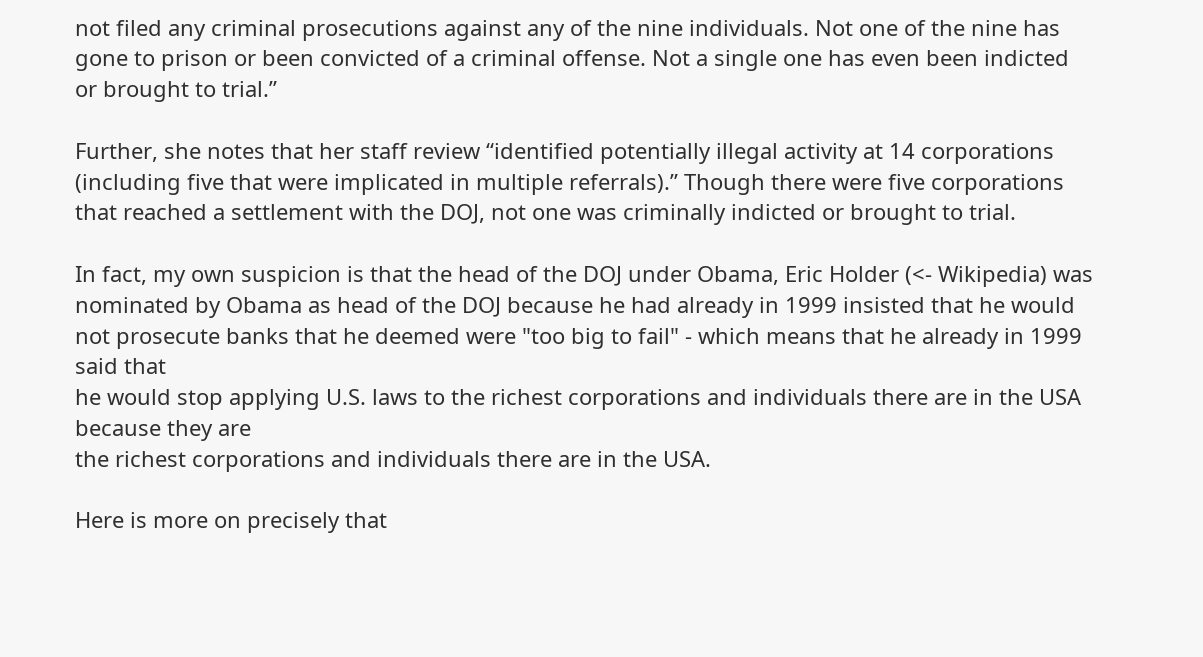not filed any criminal prosecutions against any of the nine individuals. Not one of the nine has gone to prison or been convicted of a criminal offense. Not a single one has even been indicted or brought to trial.”

Further, she notes that her staff review “identified potentially illegal activity at 14 corporations (including five that were implicated in multiple referrals).” Though there were five corporations that reached a settlement with the DOJ, not one was criminally indicted or brought to trial.

In fact, my own suspicion is that the head of the DOJ under Obama, Eric Holder (<- Wikipedia) was nominated by Obama as head of the DOJ because he had already in 1999 insisted that he would not prosecute banks that he deemed were "too big to fail" - which means that he already in 1999 said that
he would stop applying U.S. laws to the richest corporations and individuals there are in the USA because they are
the richest corporations and individuals there are in the USA.

Here is more on precisely that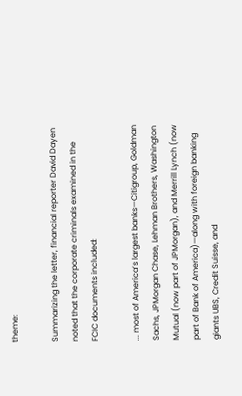theme:

Summarizing the letter, financial reporter David Dayen noted that the corporate criminals examined in the FCIC documents included:

... most of America’s largest banks—Citigroup, Goldman Sachs, JPMorgan Chase, Lehman Brothers, Washington Mutual (now part of JPMorgan), and Merrill Lynch (now part of Bank of America)—along with foreign banking giants UBS, Credit Suisse, and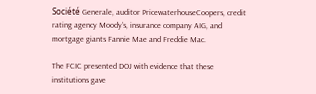Société Generale, auditor PricewaterhouseCoopers, credit rating agency Moody’s, insurance company AIG, and mortgage giants Fannie Mae and Freddie Mac.

The FCIC presented DOJ with evidence that these institutions gave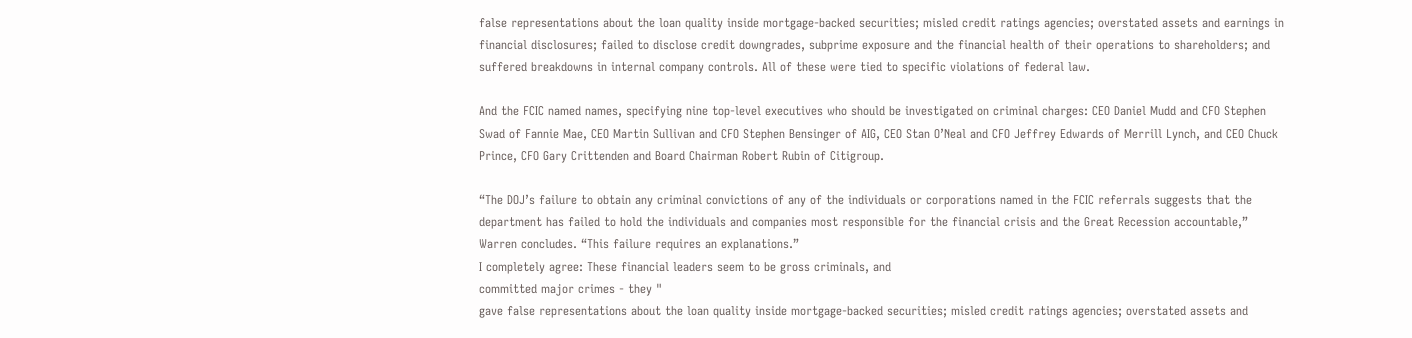false representations about the loan quality inside mortgage-backed securities; misled credit ratings agencies; overstated assets and earnings in financial disclosures; failed to disclose credit downgrades, subprime exposure and the financial health of their operations to shareholders; and suffered breakdowns in internal company controls. All of these were tied to specific violations of federal law.

And the FCIC named names, specifying nine top-level executives who should be investigated on criminal charges: CEO Daniel Mudd and CFO Stephen Swad of Fannie Mae, CEO Martin Sullivan and CFO Stephen Bensinger of AIG, CEO Stan O’Neal and CFO Jeffrey Edwards of Merrill Lynch, and CEO Chuck Prince, CFO Gary Crittenden and Board Chairman Robert Rubin of Citigroup.

“The DOJ’s failure to obtain any criminal convictions of any of the individuals or corporations named in the FCIC referrals suggests that the department has failed to hold the individuals and companies most responsible for the financial crisis and the Great Recession accountable,” Warren concludes. “This failure requires an explanations.”
I completely agree: These financial leaders seem to be gross criminals, and
committed major crimes - they "
gave false representations about the loan quality inside mortgage-backed securities; misled credit ratings agencies; overstated assets and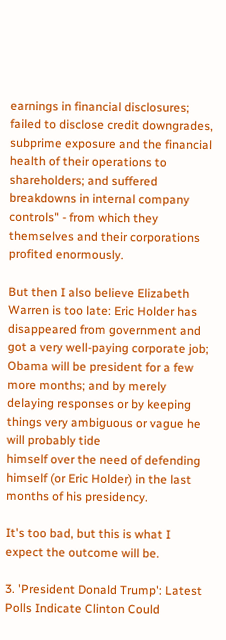earnings in financial disclosures; failed to disclose credit downgrades, subprime exposure and the financial health of their operations to shareholders; and suffered breakdowns in internal company controls" - from which they themselves and their corporations profited enormously.

But then I also believe Elizabeth Warren is too late: Eric Holder has disappeared from government and got a very well-paying corporate job; Obama will be president for a few more months; and by merely delaying responses or by keeping things very ambiguous or vague he will probably tide
himself over the need of defending himself (or Eric Holder) in the last
months of his presidency.

It's too bad, but this is what I expect the outcome will be.

3. 'President Donald Trump': Latest Polls Indicate Clinton Could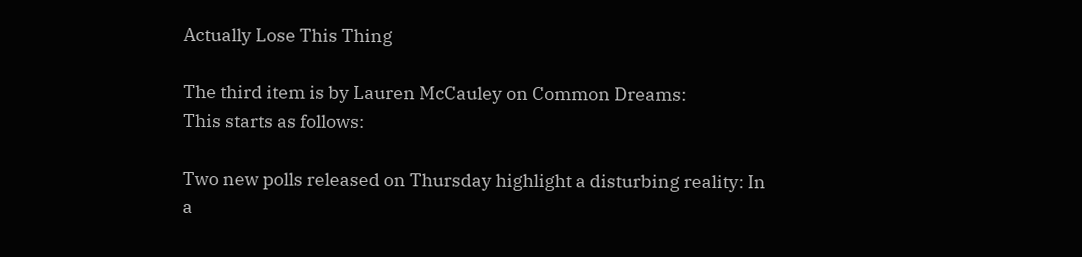Actually Lose This Thing

The third item is by Lauren McCauley on Common Dreams:
This starts as follows:

Two new polls released on Thursday highlight a disturbing reality: In a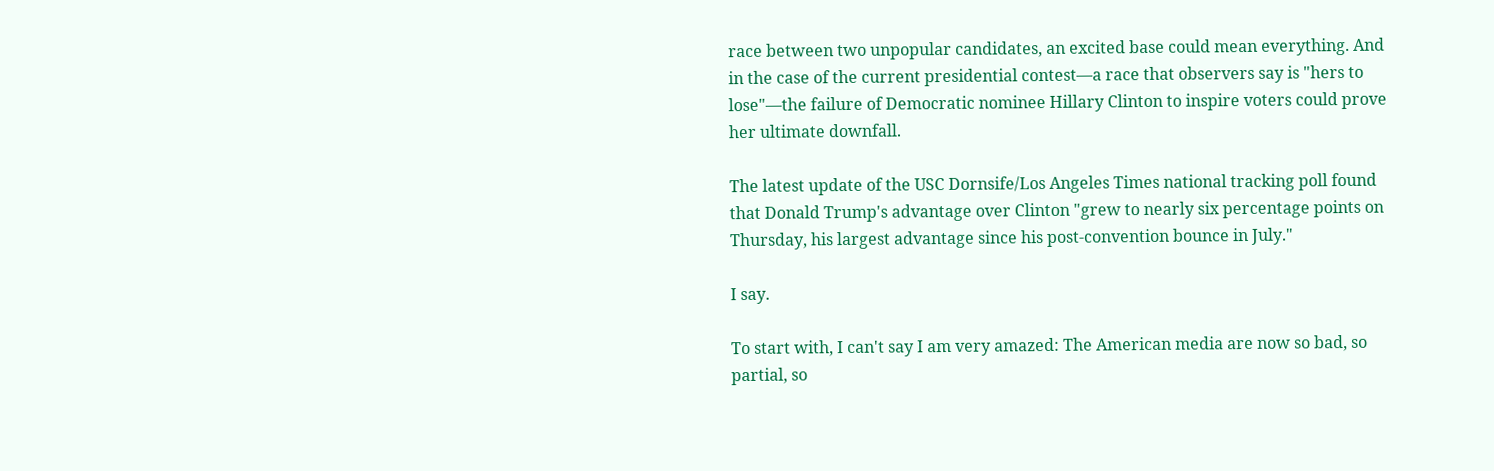race between two unpopular candidates, an excited base could mean everything. And in the case of the current presidential contest—a race that observers say is "hers to lose"—the failure of Democratic nominee Hillary Clinton to inspire voters could prove her ultimate downfall.

The latest update of the USC Dornsife/Los Angeles Times national tracking poll found that Donald Trump's advantage over Clinton "grew to nearly six percentage points on Thursday, his largest advantage since his post-convention bounce in July."

I say.

To start with, I can't say I am very amazed: The American media are now so bad, so partial, so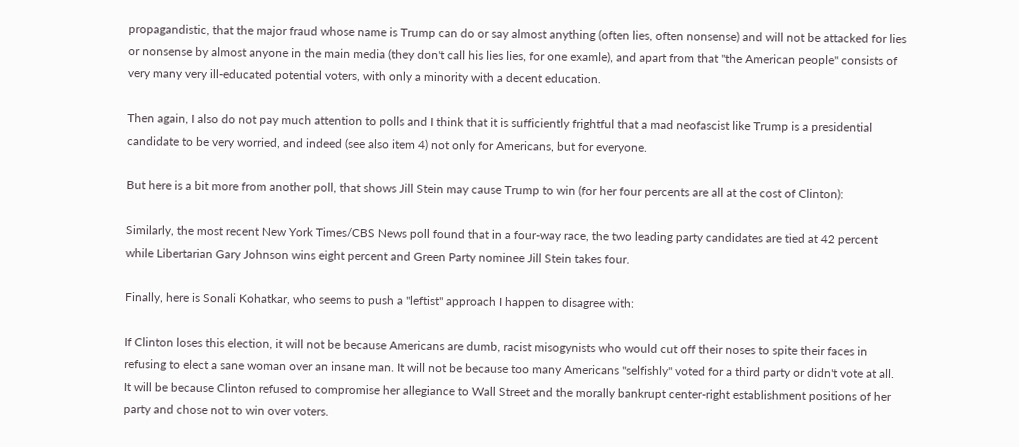propagandistic, that the major fraud whose name is Trump can do or say almost anything (often lies, often nonsense) and will not be attacked for lies or nonsense by almost anyone in the main media (they don't call his lies lies, for one examle), and apart from that "the American people" consists of very many very ill-educated potential voters, with only a minority with a decent education.

Then again, I also do not pay much attention to polls and I think that it is sufficiently frightful that a mad neofascist like Trump is a presidential candidate to be very worried, and indeed (see also item 4) not only for Americans, but for everyone.

But here is a bit more from another poll, that shows Jill Stein may cause Trump to win (for her four percents are all at the cost of Clinton):

Similarly, the most recent New York Times/CBS News poll found that in a four-way race, the two leading party candidates are tied at 42 percent while Libertarian Gary Johnson wins eight percent and Green Party nominee Jill Stein takes four.

Finally, here is Sonali Kohatkar, who seems to push a "leftist" approach I happen to disagree with:

If Clinton loses this election, it will not be because Americans are dumb, racist misogynists who would cut off their noses to spite their faces in refusing to elect a sane woman over an insane man. It will not be because too many Americans "selfishly" voted for a third party or didn't vote at all. It will be because Clinton refused to compromise her allegiance to Wall Street and the morally bankrupt center-right establishment positions of her party and chose not to win over voters.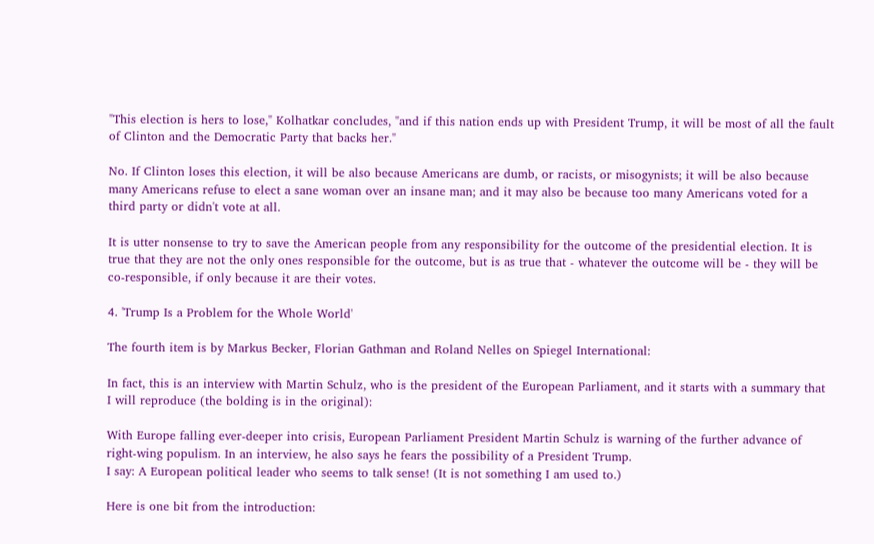"This election is hers to lose," Kolhatkar concludes, "and if this nation ends up with President Trump, it will be most of all the fault of Clinton and the Democratic Party that backs her."

No. If Clinton loses this election, it will be also because Americans are dumb, or racists, or misogynists; it will be also because many Americans refuse to elect a sane woman over an insane man; and it may also be because too many Americans voted for a third party or didn't vote at all.

It is utter nonsense to try to save the American people from any responsibility for the outcome of the presidential election. It is true that they are not the only ones responsible for the outcome, but is as true that - whatever the outcome will be - they will be co-responsible, if only because it are their votes.

4. 'Trump Is a Problem for the Whole World'

The fourth item is by Markus Becker, Florian Gathman and Roland Nelles on Spiegel International:

In fact, this is an interview with Martin Schulz, who is the president of the European Parliament, and it starts with a summary that I will reproduce (the bolding is in the original):

With Europe falling ever-deeper into crisis, European Parliament President Martin Schulz is warning of the further advance of right-wing populism. In an interview, he also says he fears the possibility of a President Trump.
I say: A European political leader who seems to talk sense! (It is not something I am used to.)

Here is one bit from the introduction: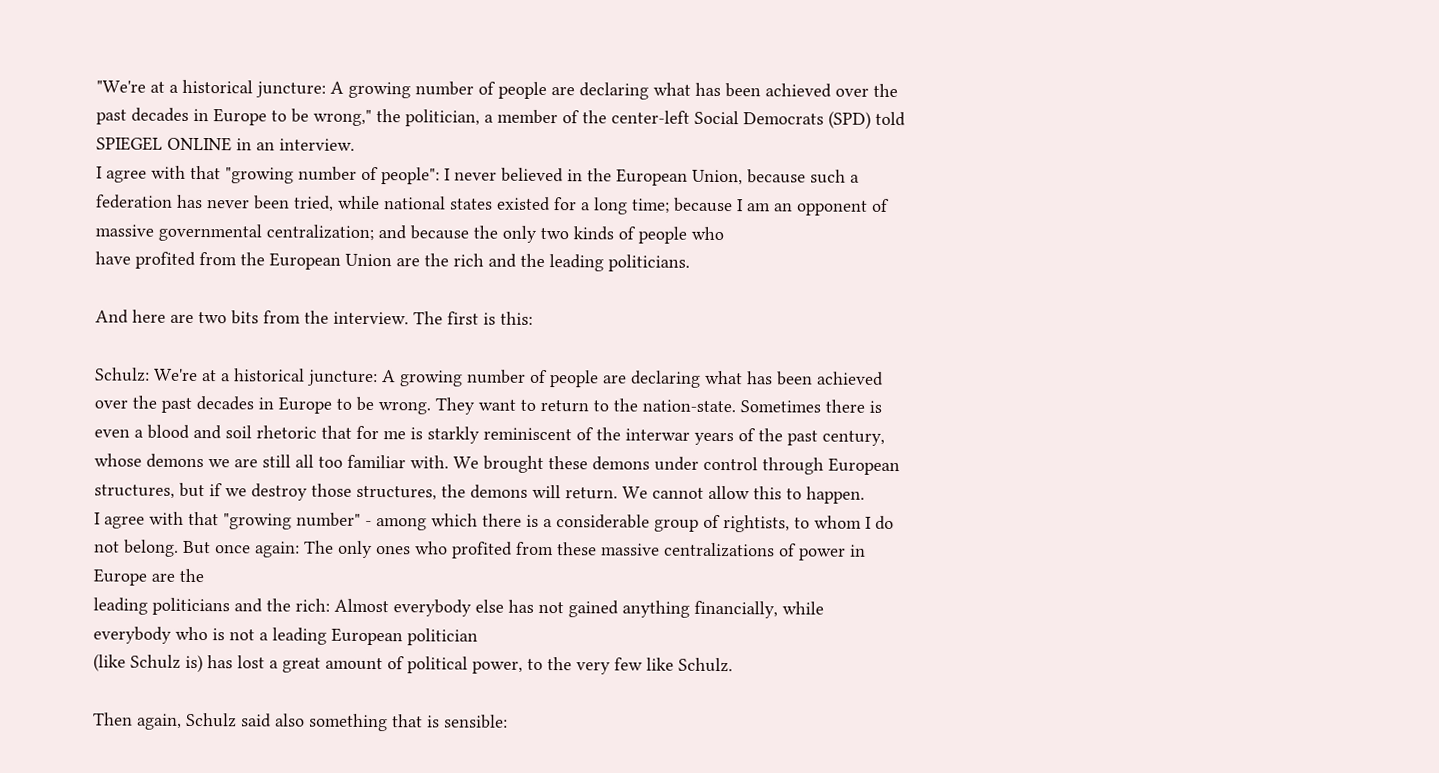"We're at a historical juncture: A growing number of people are declaring what has been achieved over the past decades in Europe to be wrong," the politician, a member of the center-left Social Democrats (SPD) told SPIEGEL ONLINE in an interview.
I agree with that "growing number of people": I never believed in the European Union, because such a federation has never been tried, while national states existed for a long time; because I am an opponent of massive governmental centralization; and because the only two kinds of people who
have profited from the European Union are the rich and the leading politicians.

And here are two bits from the interview. The first is this:

Schulz: We're at a historical juncture: A growing number of people are declaring what has been achieved over the past decades in Europe to be wrong. They want to return to the nation-state. Sometimes there is even a blood and soil rhetoric that for me is starkly reminiscent of the interwar years of the past century, whose demons we are still all too familiar with. We brought these demons under control through European structures, but if we destroy those structures, the demons will return. We cannot allow this to happen.
I agree with that "growing number" - among which there is a considerable group of rightists, to whom I do not belong. But once again: The only ones who profited from these massive centralizations of power in Europe are the
leading politicians and the rich: Almost everybody else has not gained anything financially, while everybody who is not a leading European politician
(like Schulz is) has lost a great amount of political power, to the very few like Schulz.

Then again, Schulz said also something that is sensible: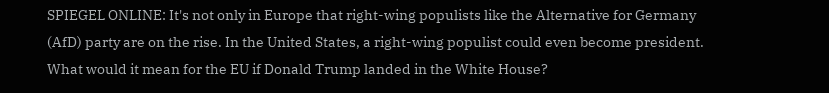SPIEGEL ONLINE: It's not only in Europe that right-wing populists like the Alternative for Germany (AfD) party are on the rise. In the United States, a right-wing populist could even become president. What would it mean for the EU if Donald Trump landed in the White House?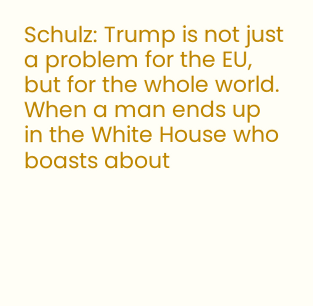Schulz: Trump is not just a problem for the EU, but for the whole world. When a man ends up in the White House who boasts about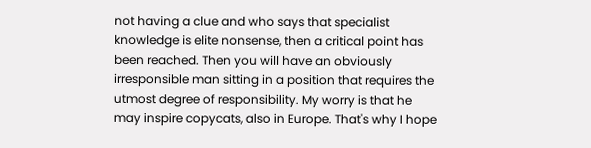not having a clue and who says that specialist knowledge is elite nonsense, then a critical point has been reached. Then you will have an obviously irresponsible man sitting in a position that requires the utmost degree of responsibility. My worry is that he may inspire copycats, also in Europe. That's why I hope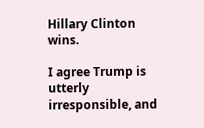Hillary Clinton wins.

I agree Trump is utterly irresponsible, and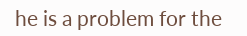he is a problem for the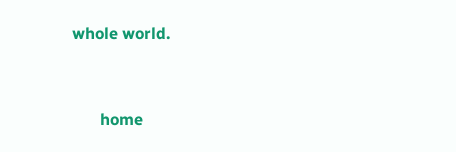whole world.


       home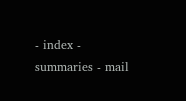- index - summaries - mail